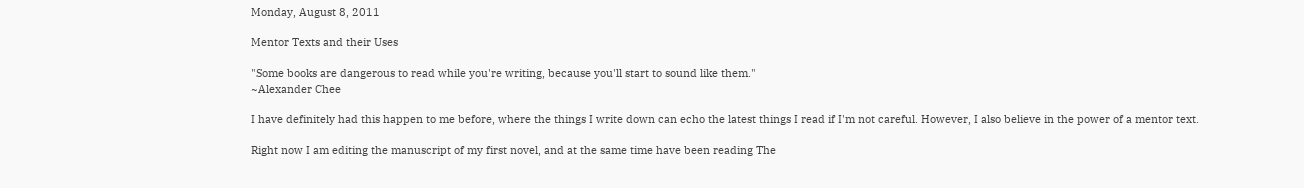Monday, August 8, 2011

Mentor Texts and their Uses

"Some books are dangerous to read while you're writing, because you'll start to sound like them."
~Alexander Chee

I have definitely had this happen to me before, where the things I write down can echo the latest things I read if I'm not careful. However, I also believe in the power of a mentor text.

Right now I am editing the manuscript of my first novel, and at the same time have been reading The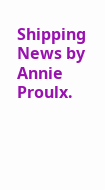Shipping News by Annie Proulx.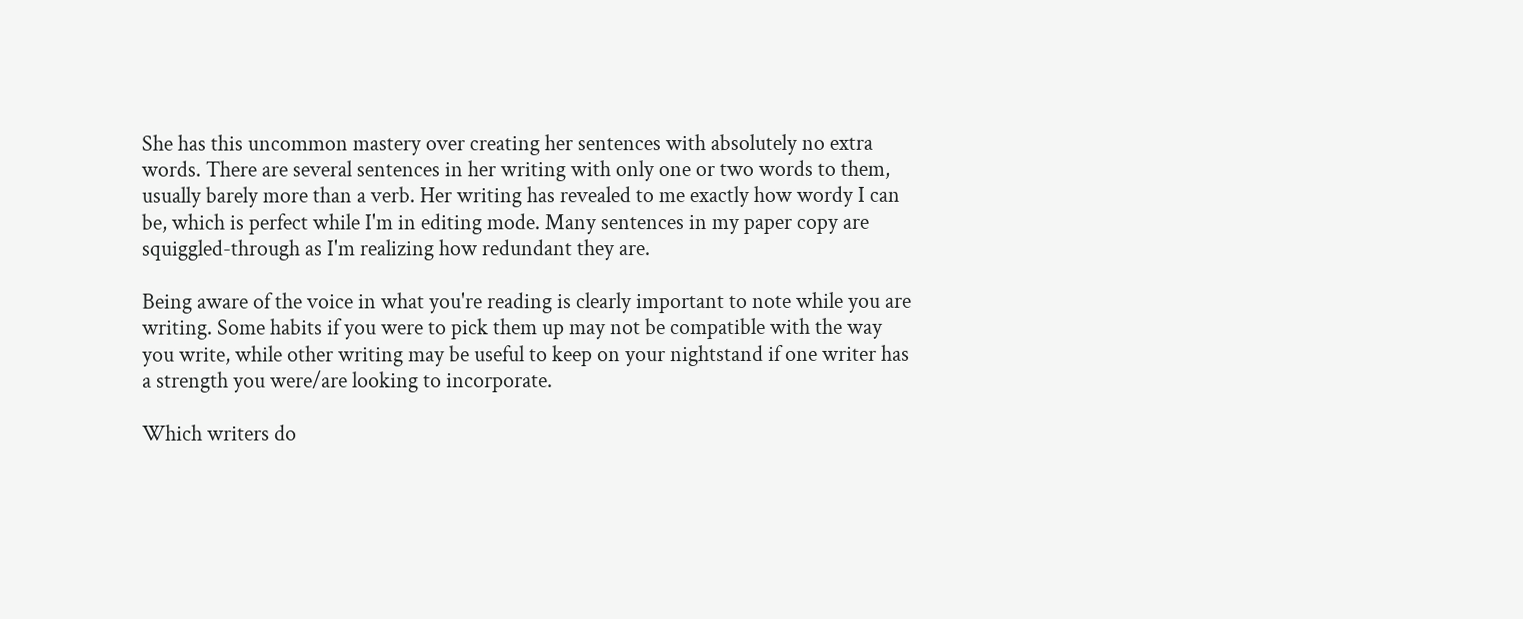She has this uncommon mastery over creating her sentences with absolutely no extra words. There are several sentences in her writing with only one or two words to them, usually barely more than a verb. Her writing has revealed to me exactly how wordy I can be, which is perfect while I'm in editing mode. Many sentences in my paper copy are squiggled-through as I'm realizing how redundant they are.

Being aware of the voice in what you're reading is clearly important to note while you are writing. Some habits if you were to pick them up may not be compatible with the way you write, while other writing may be useful to keep on your nightstand if one writer has a strength you were/are looking to incorporate.

Which writers do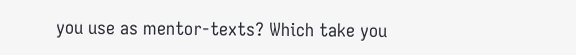you use as mentor-texts? Which take you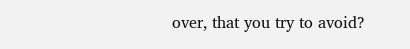over, that you try to avoid?